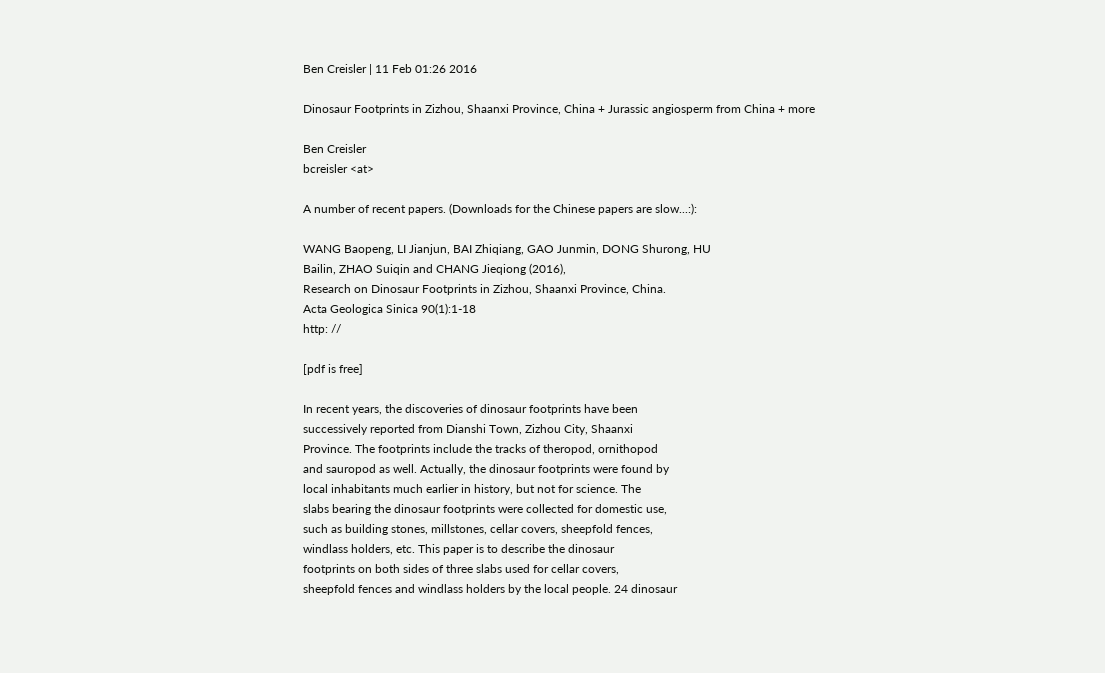Ben Creisler | 11 Feb 01:26 2016

Dinosaur Footprints in Zizhou, Shaanxi Province, China + Jurassic angiosperm from China + more

Ben Creisler
bcreisler <at>

A number of recent papers. (Downloads for the Chinese papers are slow...:):

WANG Baopeng, LI Jianjun, BAI Zhiqiang, GAO Junmin, DONG Shurong, HU
Bailin, ZHAO Suiqin and CHANG Jieqiong (2016),
Research on Dinosaur Footprints in Zizhou, Shaanxi Province, China.
Acta Geologica Sinica 90(1):1-18
http: //

[pdf is free]

In recent years, the discoveries of dinosaur footprints have been
successively reported from Dianshi Town, Zizhou City, Shaanxi
Province. The footprints include the tracks of theropod, ornithopod
and sauropod as well. Actually, the dinosaur footprints were found by
local inhabitants much earlier in history, but not for science. The
slabs bearing the dinosaur footprints were collected for domestic use,
such as building stones, millstones, cellar covers, sheepfold fences,
windlass holders, etc. This paper is to describe the dinosaur
footprints on both sides of three slabs used for cellar covers,
sheepfold fences and windlass holders by the local people. 24 dinosaur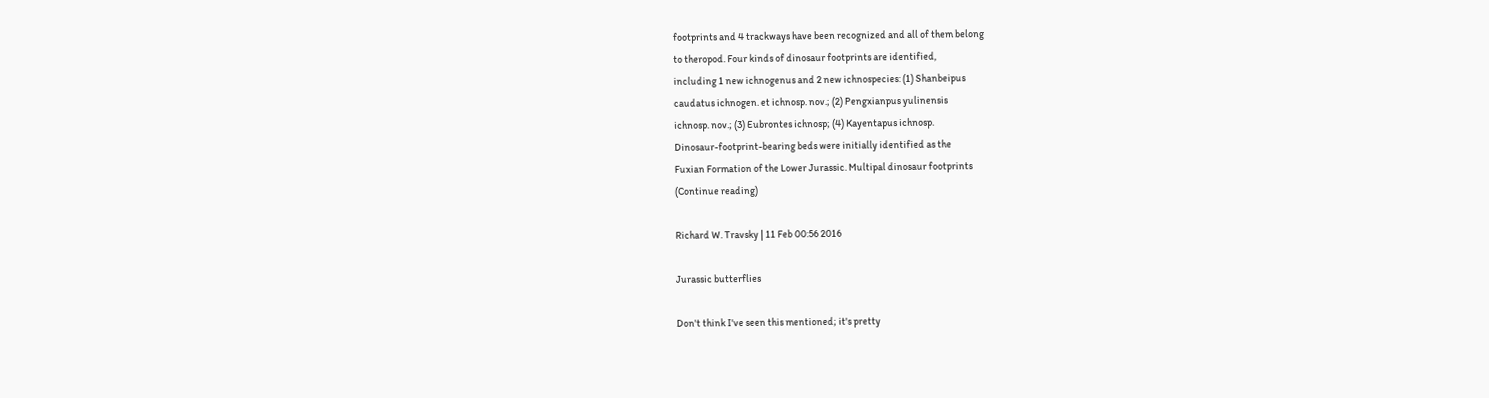footprints and 4 trackways have been recognized and all of them belong
to theropod. Four kinds of dinosaur footprints are identified,
including 1 new ichnogenus and 2 new ichnospecies: (1) Shanbeipus
caudatus ichnogen. et ichnosp. nov.; (2) Pengxianpus yulinensis
ichnosp. nov.; (3) Eubrontes ichnosp; (4) Kayentapus ichnosp.
Dinosaur-footprint-bearing beds were initially identified as the
Fuxian Formation of the Lower Jurassic. Multipal dinosaur footprints
(Continue reading)

Richard W. Travsky | 11 Feb 00:56 2016

Jurassic butterflies

Don't think I've seen this mentioned; it's pretty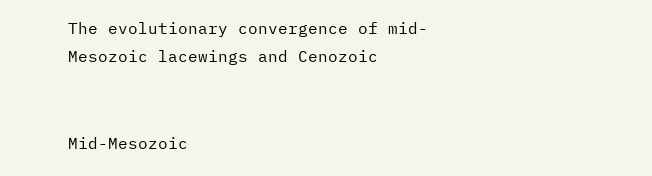The evolutionary convergence of mid-Mesozoic lacewings and Cenozoic


Mid-Mesozoic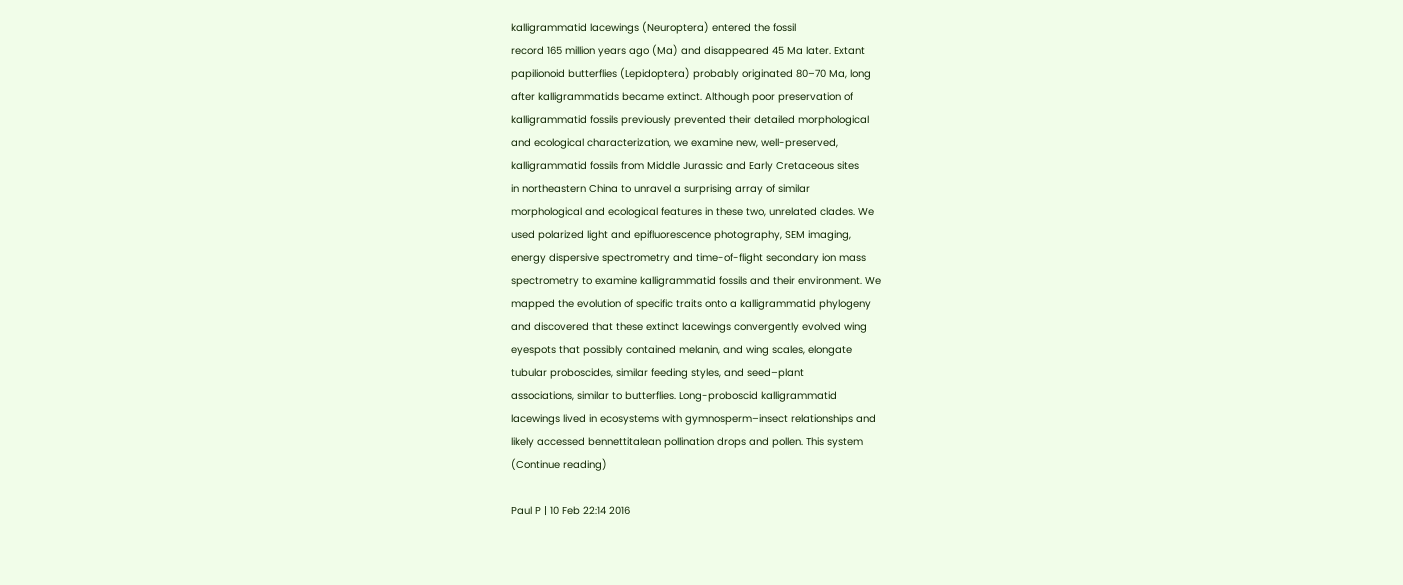kalligrammatid lacewings (Neuroptera) entered the fossil
record 165 million years ago (Ma) and disappeared 45 Ma later. Extant
papilionoid butterflies (Lepidoptera) probably originated 80–70 Ma, long
after kalligrammatids became extinct. Although poor preservation of
kalligrammatid fossils previously prevented their detailed morphological
and ecological characterization, we examine new, well-preserved,
kalligrammatid fossils from Middle Jurassic and Early Cretaceous sites
in northeastern China to unravel a surprising array of similar
morphological and ecological features in these two, unrelated clades. We
used polarized light and epifluorescence photography, SEM imaging,
energy dispersive spectrometry and time-of-flight secondary ion mass
spectrometry to examine kalligrammatid fossils and their environment. We
mapped the evolution of specific traits onto a kalligrammatid phylogeny
and discovered that these extinct lacewings convergently evolved wing
eyespots that possibly contained melanin, and wing scales, elongate
tubular proboscides, similar feeding styles, and seed–plant
associations, similar to butterflies. Long-proboscid kalligrammatid
lacewings lived in ecosystems with gymnosperm–insect relationships and
likely accessed bennettitalean pollination drops and pollen. This system
(Continue reading)

Paul P | 10 Feb 22:14 2016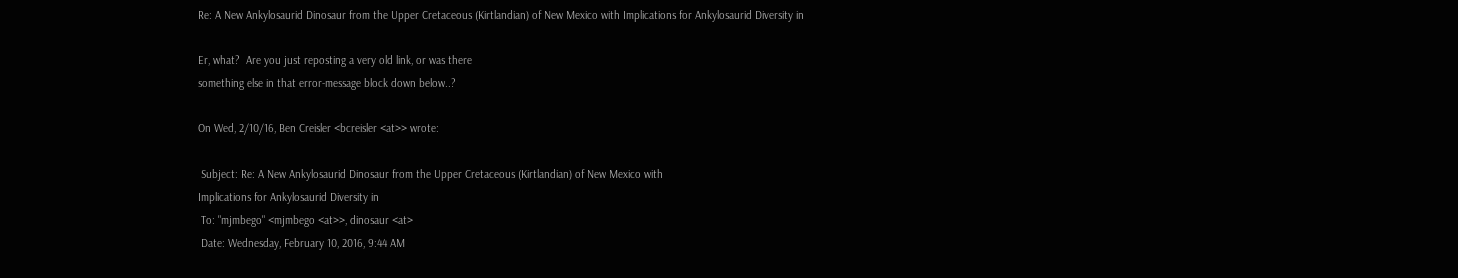Re: A New Ankylosaurid Dinosaur from the Upper Cretaceous (Kirtlandian) of New Mexico with Implications for Ankylosaurid Diversity in

Er, what?  Are you just reposting a very old link, or was there
something else in that error-message block down below..?

On Wed, 2/10/16, Ben Creisler <bcreisler <at>> wrote:

 Subject: Re: A New Ankylosaurid Dinosaur from the Upper Cretaceous (Kirtlandian) of New Mexico with
Implications for Ankylosaurid Diversity in
 To: "mjmbego" <mjmbego <at>>, dinosaur <at>
 Date: Wednesday, February 10, 2016, 9:44 AM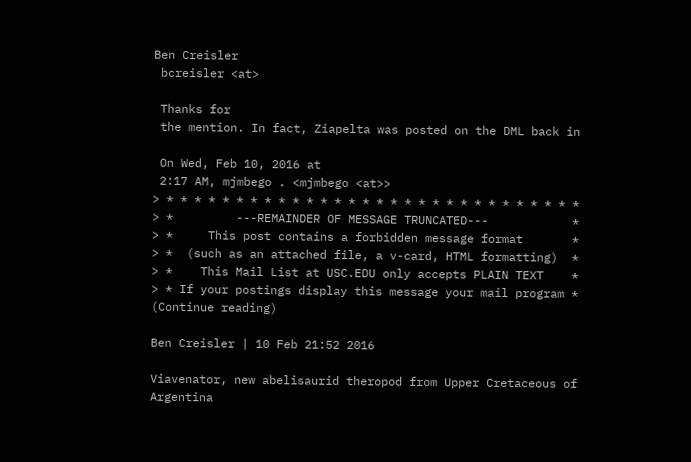Ben Creisler
 bcreisler <at>

 Thanks for
 the mention. In fact, Ziapelta was posted on the DML back in

 On Wed, Feb 10, 2016 at
 2:17 AM, mjmbego . <mjmbego <at>>
> * * * * * * * * * * * * * * * * * * * * * * * * * * * * * *
> *         ---REMAINDER OF MESSAGE TRUNCATED---            *
> *     This post contains a forbidden message format       *
> *  (such as an attached file, a v-card, HTML formatting)  *
> *    This Mail List at USC.EDU only accepts PLAIN TEXT    *
> * If your postings display this message your mail program *
(Continue reading)

Ben Creisler | 10 Feb 21:52 2016

Viavenator, new abelisaurid theropod from Upper Cretaceous of Argentina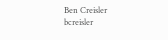Ben Creisler
bcreisler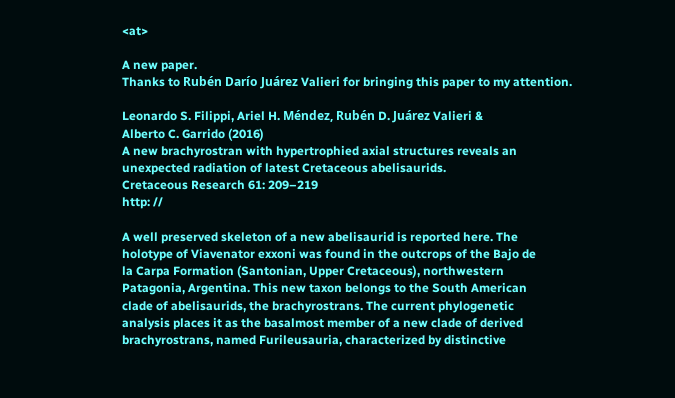<at>

A new paper.
Thanks to Rubén Darío Juárez Valieri for bringing this paper to my attention.

Leonardo S. Filippi, Ariel H. Méndez, Rubén D. Juárez Valieri &
Alberto C. Garrido (2016)
A new brachyrostran with hypertrophied axial structures reveals an
unexpected radiation of latest Cretaceous abelisaurids.
Cretaceous Research 61: 209–219
http: //

A well preserved skeleton of a new abelisaurid is reported here. The
holotype of Viavenator exxoni was found in the outcrops of the Bajo de
la Carpa Formation (Santonian, Upper Cretaceous), northwestern
Patagonia, Argentina. This new taxon belongs to the South American
clade of abelisaurids, the brachyrostrans. The current phylogenetic
analysis places it as the basalmost member of a new clade of derived
brachyrostrans, named Furileusauria, characterized by distinctive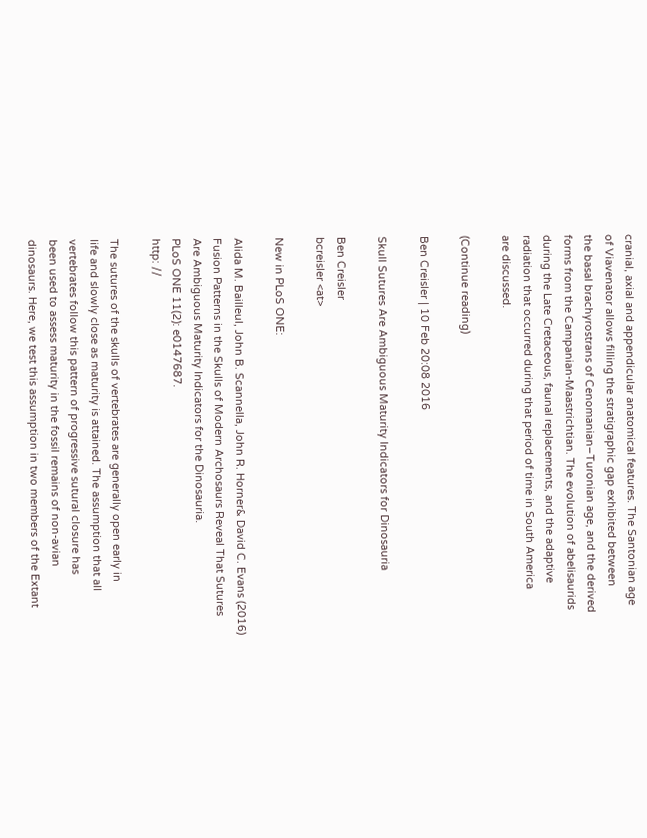cranial, axial and appendicular anatomical features. The Santonian age
of Viavenator allows filling the stratigraphic gap exhibited between
the basal brachyrostrans of Cenomanian–Turonian age, and the derived
forms from the Campanian-Maastrichtian. The evolution of abelisaurids
during the Late Cretaceous, faunal replacements, and the adaptive
radiation that occurred during that period of time in South America
are discussed.

(Continue reading)

Ben Creisler | 10 Feb 20:08 2016

Skull Sutures Are Ambiguous Maturity Indicators for Dinosauria

Ben Creisler
bcreisler <at>

New in PLoS ONE:

Alida M. Bailleul, John B. Scannella, John R. Horner& David C. Evans (2016)
Fusion Patterns in the Skulls of Modern Archosaurs Reveal That Sutures
Are Ambiguous Maturity Indicators for the Dinosauria.
PLoS ONE 11(2): e0147687.
http: //

The sutures of the skulls of vertebrates are generally open early in
life and slowly close as maturity is attained. The assumption that all
vertebrates follow this pattern of progressive sutural closure has
been used to assess maturity in the fossil remains of non-avian
dinosaurs. Here, we test this assumption in two members of the Extant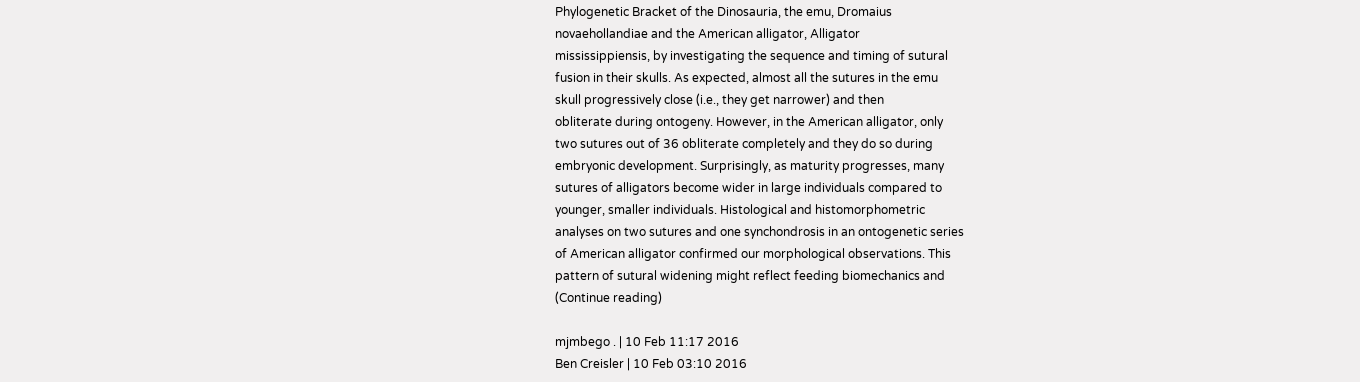Phylogenetic Bracket of the Dinosauria, the emu, Dromaius
novaehollandiae and the American alligator, Alligator
mississippiensis, by investigating the sequence and timing of sutural
fusion in their skulls. As expected, almost all the sutures in the emu
skull progressively close (i.e., they get narrower) and then
obliterate during ontogeny. However, in the American alligator, only
two sutures out of 36 obliterate completely and they do so during
embryonic development. Surprisingly, as maturity progresses, many
sutures of alligators become wider in large individuals compared to
younger, smaller individuals. Histological and histomorphometric
analyses on two sutures and one synchondrosis in an ontogenetic series
of American alligator confirmed our morphological observations. This
pattern of sutural widening might reflect feeding biomechanics and
(Continue reading)

mjmbego . | 10 Feb 11:17 2016
Ben Creisler | 10 Feb 03:10 2016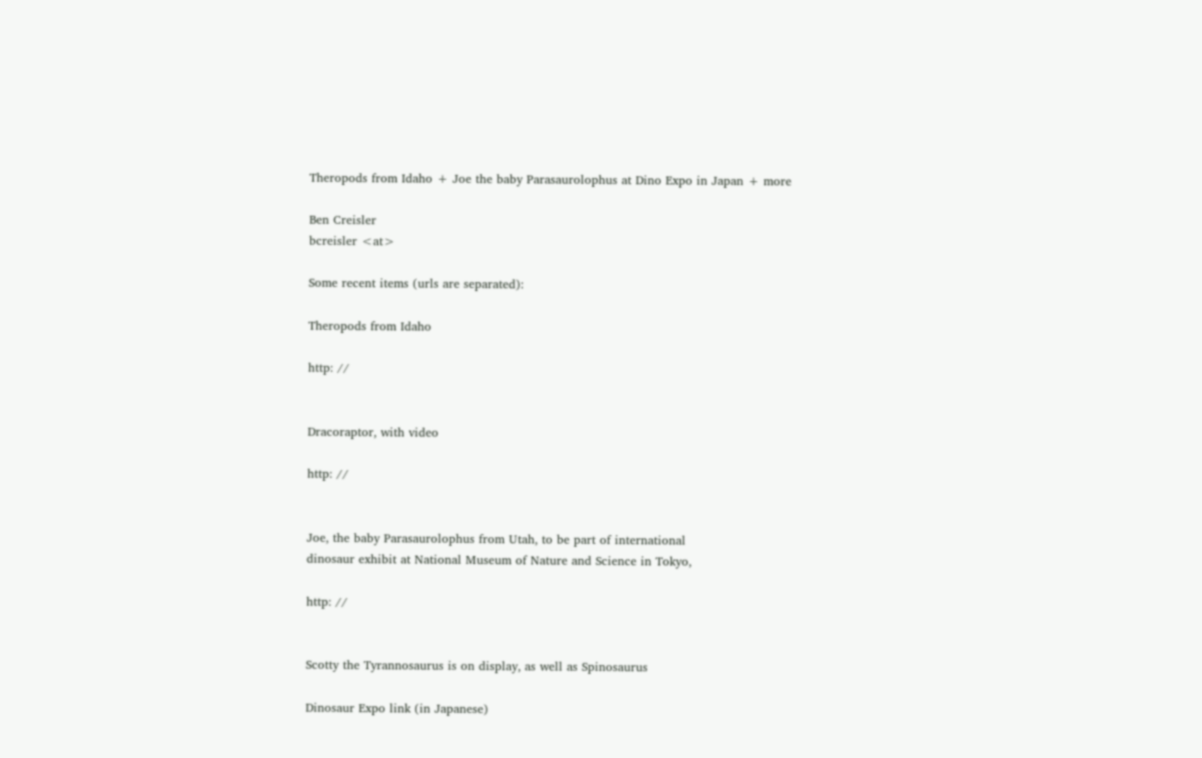Theropods from Idaho + Joe the baby Parasaurolophus at Dino Expo in Japan + more

Ben Creisler
bcreisler <at>

Some recent items (urls are separated):

Theropods from Idaho

http: //


Dracoraptor, with video

http: //


Joe, the baby Parasaurolophus from Utah, to be part of international
dinosaur exhibit at National Museum of Nature and Science in Tokyo,

http: //


Scotty the Tyrannosaurus is on display, as well as Spinosaurus

Dinosaur Expo link (in Japanese)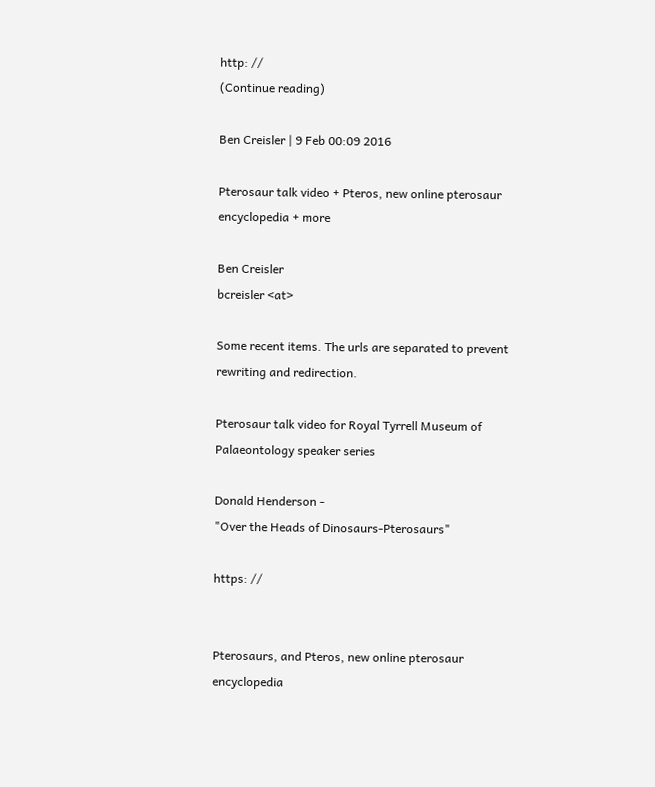http: //
(Continue reading)

Ben Creisler | 9 Feb 00:09 2016

Pterosaur talk video + Pteros, new online pterosaur encyclopedia + more

Ben Creisler
bcreisler <at>

Some recent items. The urls are separated to prevent rewriting and redirection.

Pterosaur talk video for Royal Tyrrell Museum of Palaeontology speaker series

Donald Henderson -
"Over the Heads of Dinosaurs-Pterosaurs"

https: //


Pterosaurs, and Pteros, new online pterosaur encyclopedia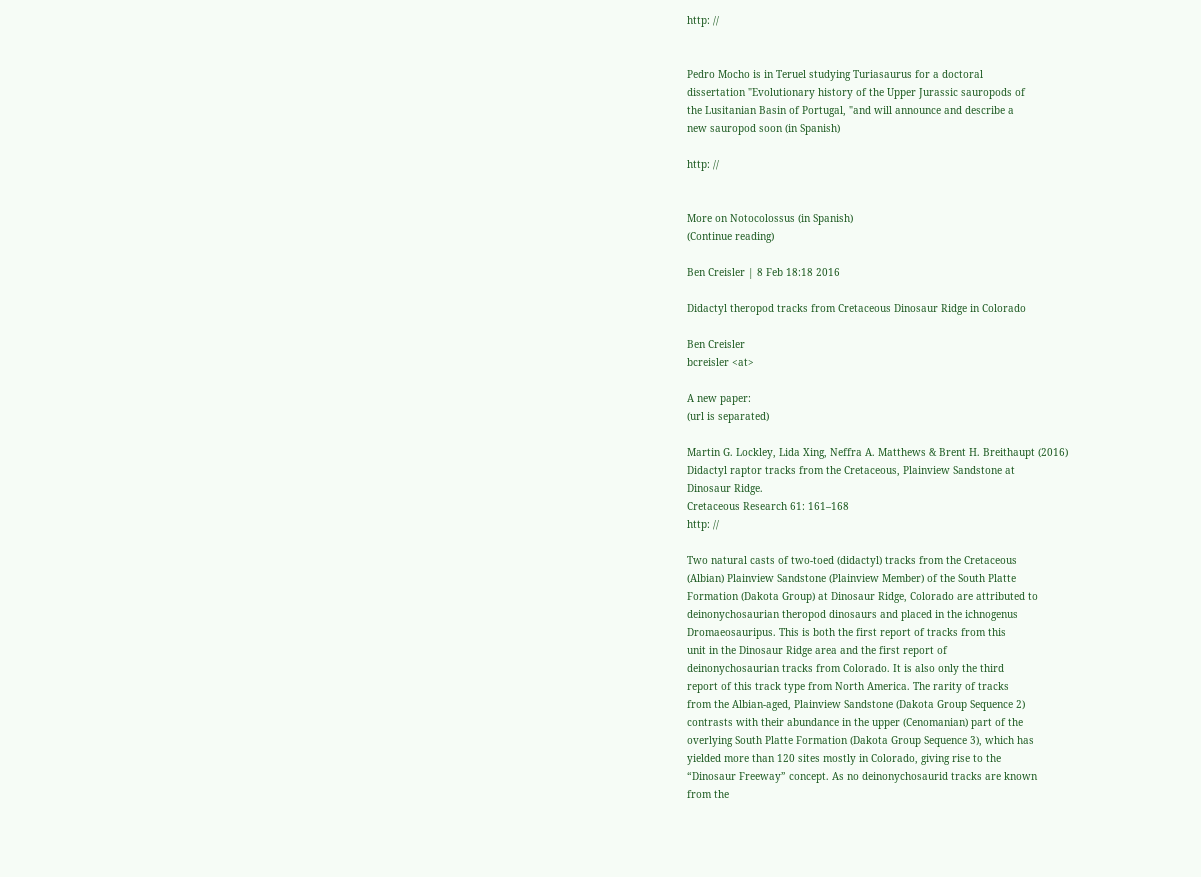http: //


Pedro Mocho is in Teruel studying Turiasaurus for a doctoral
dissertation "Evolutionary history of the Upper Jurassic sauropods of
the Lusitanian Basin of Portugal, "and will announce and describe a
new sauropod soon (in Spanish)

http: //


More on Notocolossus (in Spanish)
(Continue reading)

Ben Creisler | 8 Feb 18:18 2016

Didactyl theropod tracks from Cretaceous Dinosaur Ridge in Colorado

Ben Creisler
bcreisler <at>

A new paper:
(url is separated)

Martin G. Lockley, Lida Xing, Neffra A. Matthews & Brent H. Breithaupt (2016)
Didactyl raptor tracks from the Cretaceous, Plainview Sandstone at
Dinosaur Ridge.
Cretaceous Research 61: 161–168
http: //

Two natural casts of two-toed (didactyl) tracks from the Cretaceous
(Albian) Plainview Sandstone (Plainview Member) of the South Platte
Formation (Dakota Group) at Dinosaur Ridge, Colorado are attributed to
deinonychosaurian theropod dinosaurs and placed in the ichnogenus
Dromaeosauripus. This is both the first report of tracks from this
unit in the Dinosaur Ridge area and the first report of
deinonychosaurian tracks from Colorado. It is also only the third
report of this track type from North America. The rarity of tracks
from the Albian-aged, Plainview Sandstone (Dakota Group Sequence 2)
contrasts with their abundance in the upper (Cenomanian) part of the
overlying South Platte Formation (Dakota Group Sequence 3), which has
yielded more than 120 sites mostly in Colorado, giving rise to the
“Dinosaur Freeway” concept. As no deinonychosaurid tracks are known
from the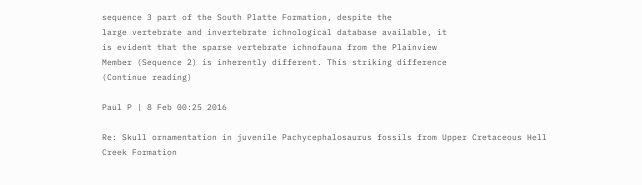sequence 3 part of the South Platte Formation, despite the
large vertebrate and invertebrate ichnological database available, it
is evident that the sparse vertebrate ichnofauna from the Plainview
Member (Sequence 2) is inherently different. This striking difference
(Continue reading)

Paul P | 8 Feb 00:25 2016

Re: Skull ornamentation in juvenile Pachycephalosaurus fossils from Upper Cretaceous Hell Creek Formation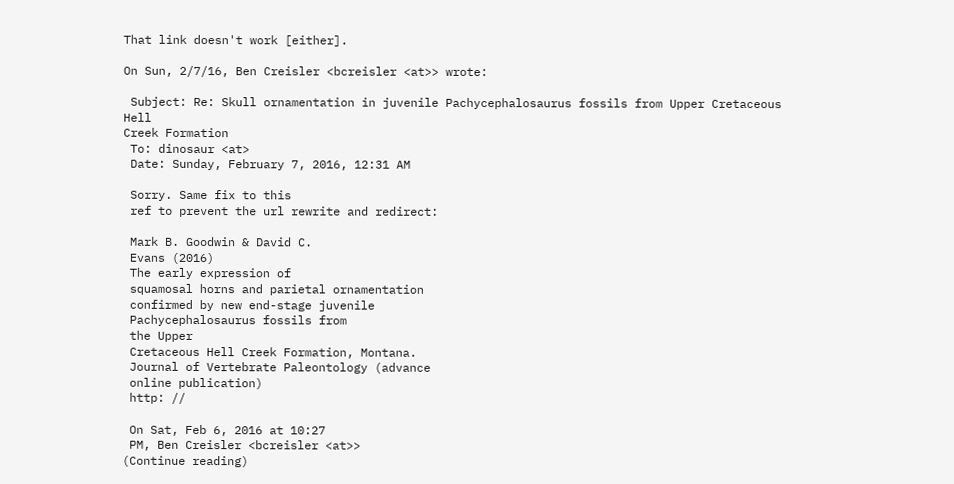That link doesn't work [either].

On Sun, 2/7/16, Ben Creisler <bcreisler <at>> wrote:

 Subject: Re: Skull ornamentation in juvenile Pachycephalosaurus fossils from Upper Cretaceous Hell
Creek Formation
 To: dinosaur <at>
 Date: Sunday, February 7, 2016, 12:31 AM

 Sorry. Same fix to this
 ref to prevent the url rewrite and redirect:

 Mark B. Goodwin & David C.
 Evans (2016)
 The early expression of
 squamosal horns and parietal ornamentation
 confirmed by new end-stage juvenile
 Pachycephalosaurus fossils from
 the Upper
 Cretaceous Hell Creek Formation, Montana.
 Journal of Vertebrate Paleontology (advance
 online publication)
 http: //

 On Sat, Feb 6, 2016 at 10:27
 PM, Ben Creisler <bcreisler <at>>
(Continue reading)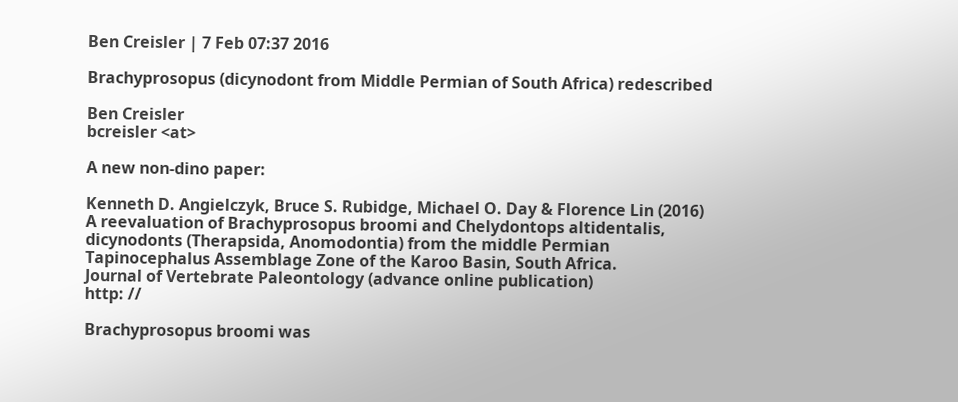Ben Creisler | 7 Feb 07:37 2016

Brachyprosopus (dicynodont from Middle Permian of South Africa) redescribed

Ben Creisler
bcreisler <at>

A new non-dino paper:

Kenneth D. Angielczyk, Bruce S. Rubidge, Michael O. Day & Florence Lin (2016)
A reevaluation of Brachyprosopus broomi and Chelydontops altidentalis,
dicynodonts (Therapsida, Anomodontia) from the middle Permian
Tapinocephalus Assemblage Zone of the Karoo Basin, South Africa.
Journal of Vertebrate Paleontology (advance online publication)
http: //

Brachyprosopus broomi was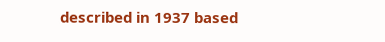described in 1937 based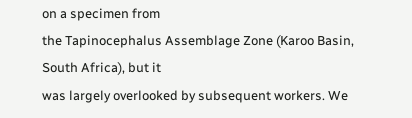on a specimen from
the Tapinocephalus Assemblage Zone (Karoo Basin, South Africa), but it
was largely overlooked by subsequent workers. We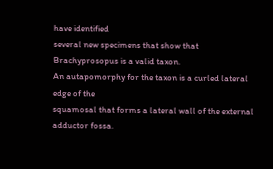have identified
several new specimens that show that Brachyprosopus is a valid taxon.
An autapomorphy for the taxon is a curled lateral edge of the
squamosal that forms a lateral wall of the external adductor fossa.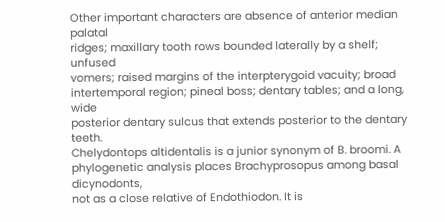Other important characters are absence of anterior median palatal
ridges; maxillary tooth rows bounded laterally by a shelf; unfused
vomers; raised margins of the interpterygoid vacuity; broad
intertemporal region; pineal boss; dentary tables; and a long, wide
posterior dentary sulcus that extends posterior to the dentary teeth.
Chelydontops altidentalis is a junior synonym of B. broomi. A
phylogenetic analysis places Brachyprosopus among basal dicynodonts,
not as a close relative of Endothiodon. It is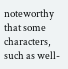noteworthy that some
characters, such as well-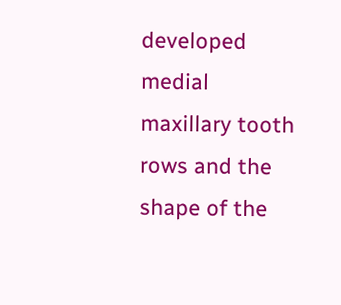developed medial maxillary tooth rows and the
shape of the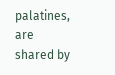palatines, are shared by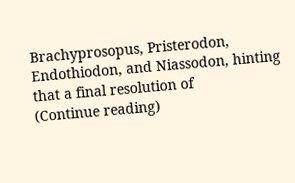Brachyprosopus, Pristerodon,
Endothiodon, and Niassodon, hinting that a final resolution of
(Continue reading)